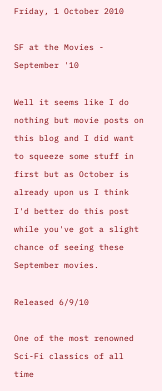Friday, 1 October 2010

SF at the Movies - September '10

Well it seems like I do nothing but movie posts on this blog and I did want to squeeze some stuff in first but as October is already upon us I think I'd better do this post while you've got a slight chance of seeing these September movies.

Released 6/9/10

One of the most renowned Sci-Fi classics of all time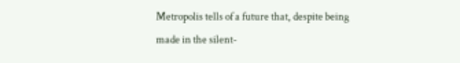Metropolis tells of a future that, despite being made in the silent-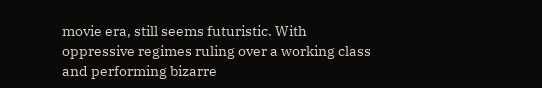movie era, still seems futuristic. With oppressive regimes ruling over a working class and performing bizarre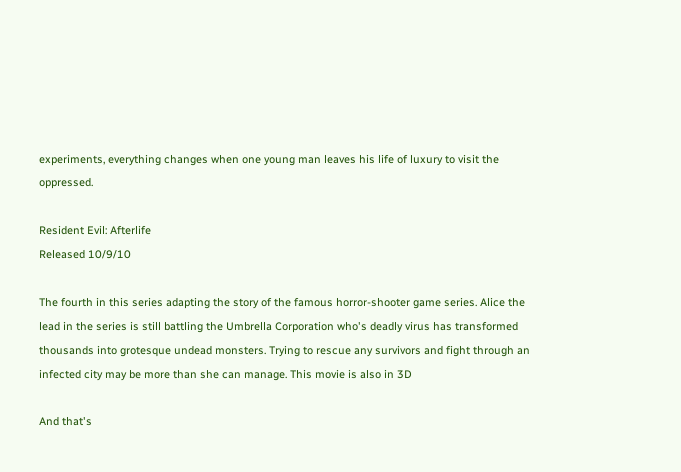experiments, everything changes when one young man leaves his life of luxury to visit the oppressed.

Resident Evil: Afterlife
Released 10/9/10

The fourth in this series adapting the story of the famous horror-shooter game series. Alice the lead in the series is still battling the Umbrella Corporation who's deadly virus has transformed thousands into grotesque undead monsters. Trying to rescue any survivors and fight through an infected city may be more than she can manage. This movie is also in 3D

And that's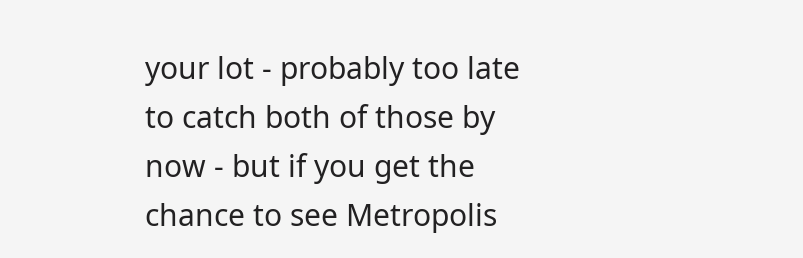your lot - probably too late to catch both of those by now - but if you get the chance to see Metropolis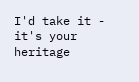I'd take it - it's your heritage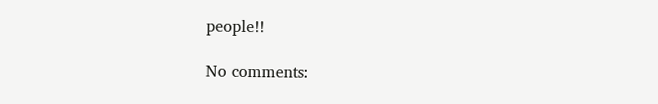people!!

No comments: